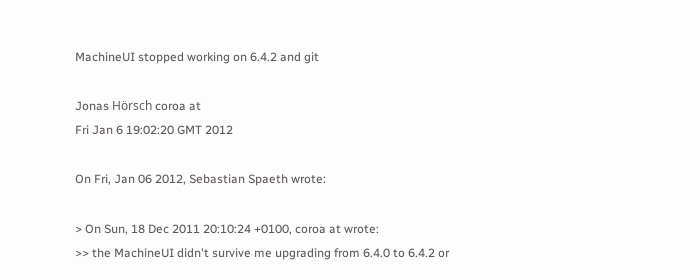MachineUI stopped working on 6.4.2 and git

Jonas Hörsch coroa at
Fri Jan 6 19:02:20 GMT 2012

On Fri, Jan 06 2012, Sebastian Spaeth wrote:

> On Sun, 18 Dec 2011 20:10:24 +0100, coroa at wrote:
>> the MachineUI didn't survive me upgrading from 6.4.0 to 6.4.2 or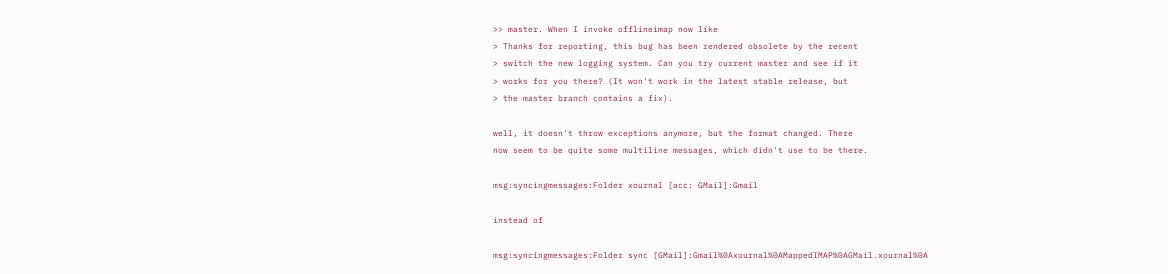>> master. When I invoke offlineimap now like
> Thanks for reporting, this bug has been rendered obsolete by the recent
> switch the new logging system. Can you try current master and see if it
> works for you there? (It won't work in the latest stable release, but
> the master branch contains a fix).

well, it doesn't throw exceptions anymore, but the format changed. There
now seem to be quite some multiline messages, which didn't use to be there.

msg:syncingmessages:Folder xournal [acc: GMail]:Gmail

instead of

msg:syncingmessages:Folder sync [GMail]:Gmail%0Axournal%0AMappedIMAP%0AGMail.xournal%0A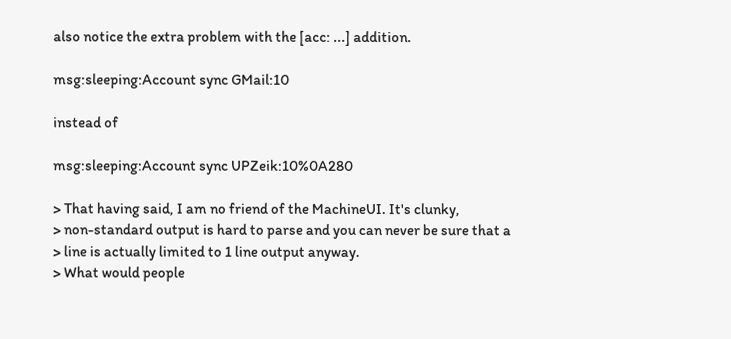also notice the extra problem with the [acc: ...] addition.

msg:sleeping:Account sync GMail:10

instead of

msg:sleeping:Account sync UPZeik:10%0A280

> That having said, I am no friend of the MachineUI. It's clunky,
> non-standard output is hard to parse and you can never be sure that a
> line is actually limited to 1 line output anyway.
> What would people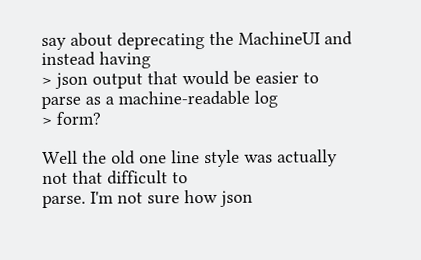say about deprecating the MachineUI and instead having
> json output that would be easier to parse as a machine-readable log
> form?

Well the old one line style was actually not that difficult to
parse. I'm not sure how json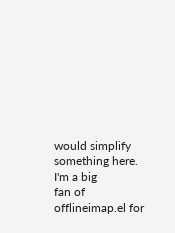would simplify something here. I'm a big
fan of offlineimap.el for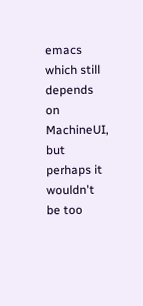emacs which still depends on MachineUI, but
perhaps it wouldn't be too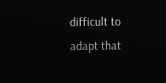difficult to adapt that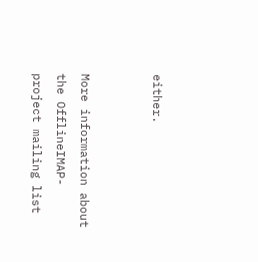either.


More information about the OfflineIMAP-project mailing list